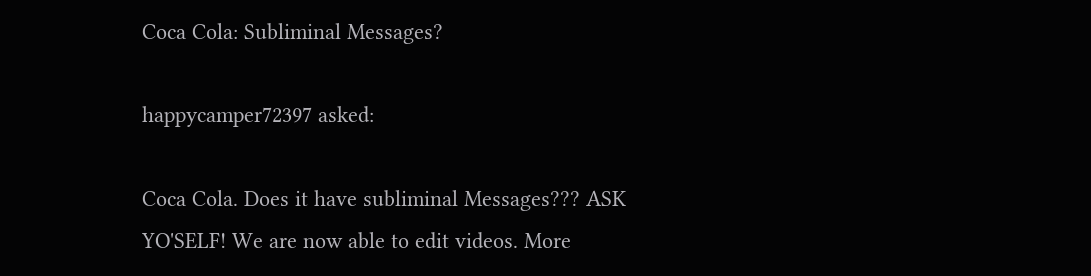Coca Cola: Subliminal Messages?

happycamper72397 asked:

Coca Cola. Does it have subliminal Messages??? ASK YO'SELF! We are now able to edit videos. More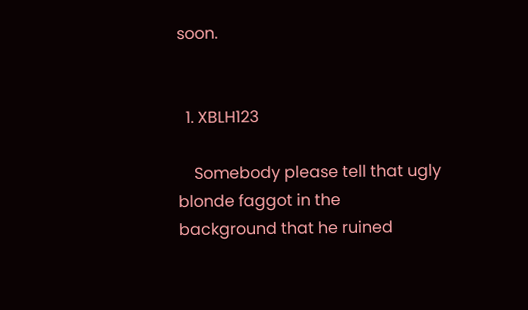soon.


  1. XBLH123

    Somebody please tell that ugly blonde faggot in the background that he ruined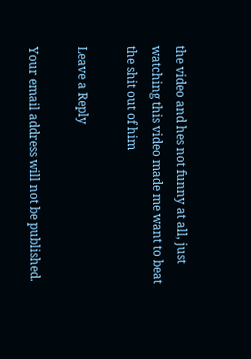the video and hes not funny at all, just watching this video made me want to beat the shit out of him

Leave a Reply

Your email address will not be published.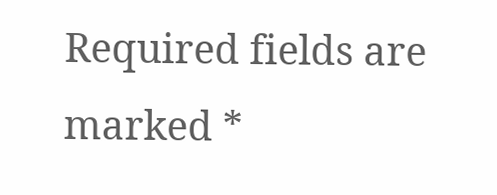Required fields are marked *